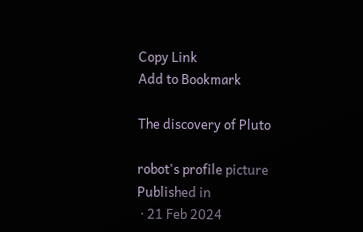Copy Link
Add to Bookmark

The discovery of Pluto

robot's profile picture
Published in
 · 21 Feb 2024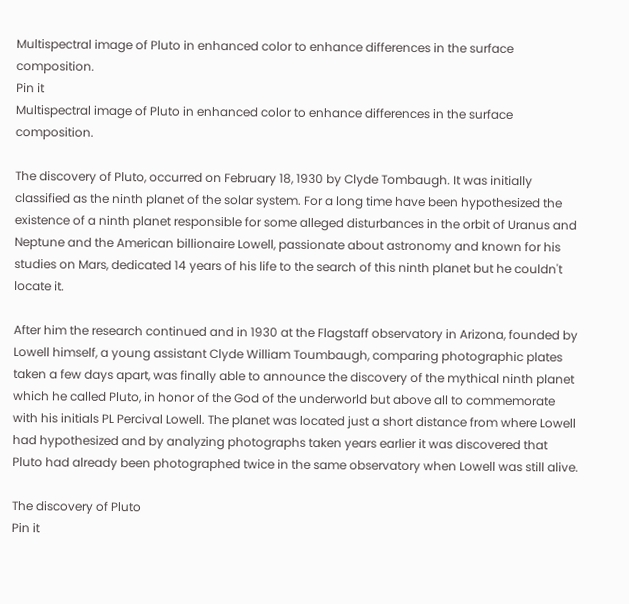Multispectral image of Pluto in enhanced color to enhance differences in the surface composition.
Pin it
Multispectral image of Pluto in enhanced color to enhance differences in the surface composition.

The discovery of Pluto, occurred on February 18, 1930 by Clyde Tombaugh. It was initially classified as the ninth planet of the solar system. For a long time have been hypothesized the existence of a ninth planet responsible for some alleged disturbances in the orbit of Uranus and Neptune and the American billionaire Lowell, passionate about astronomy and known for his studies on Mars, dedicated 14 years of his life to the search of this ninth planet but he couldn't locate it.

After him the research continued and in 1930 at the Flagstaff observatory in Arizona, founded by Lowell himself, a young assistant Clyde William Toumbaugh, comparing photographic plates taken a few days apart, was finally able to announce the discovery of the mythical ninth planet which he called Pluto, in honor of the God of the underworld but above all to commemorate with his initials PL Percival Lowell. The planet was located just a short distance from where Lowell had hypothesized and by analyzing photographs taken years earlier it was discovered that Pluto had already been photographed twice in the same observatory when Lowell was still alive.

The discovery of Pluto
Pin it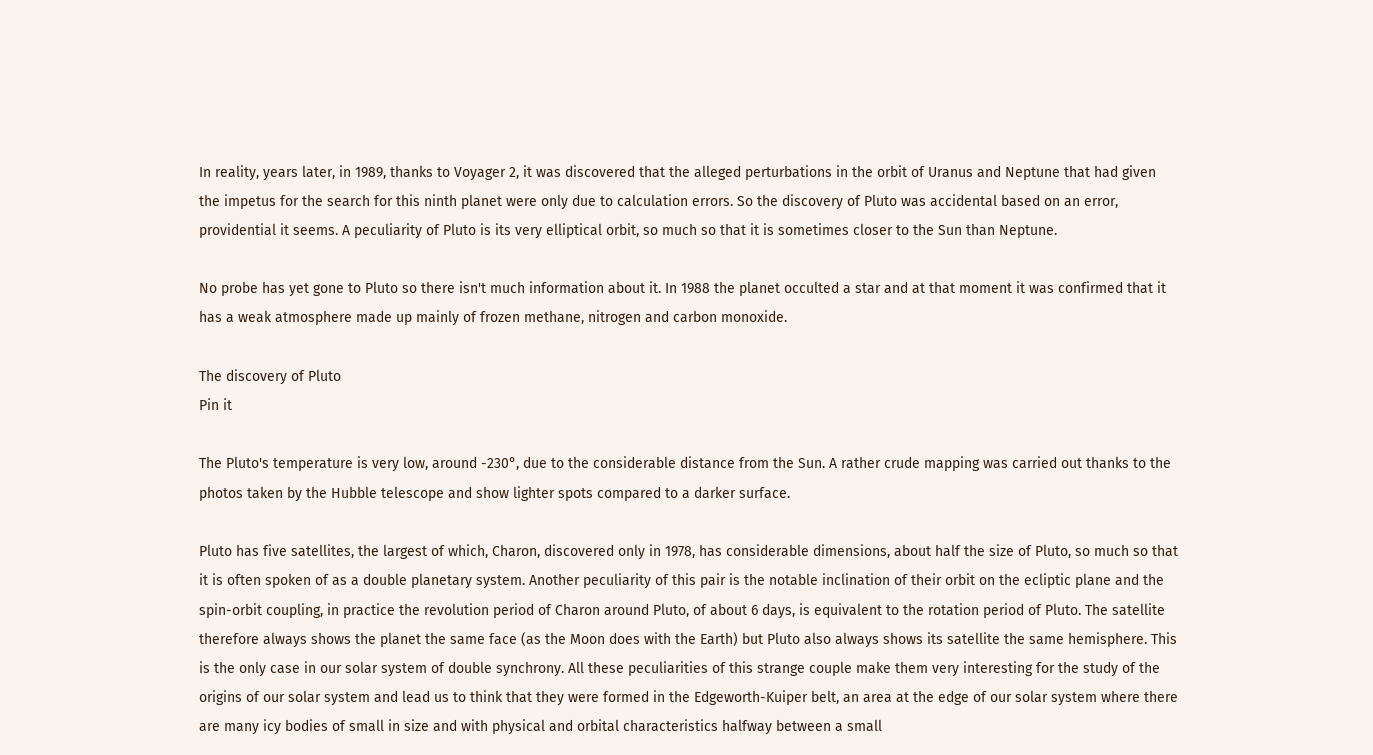In reality, years later, in 1989, thanks to Voyager 2, it was discovered that the alleged perturbations in the orbit of Uranus and Neptune that had given the impetus for the search for this ninth planet were only due to calculation errors. So the discovery of Pluto was accidental based on an error, providential it seems. A peculiarity of Pluto is its very elliptical orbit, so much so that it is sometimes closer to the Sun than Neptune.

No probe has yet gone to Pluto so there isn't much information about it. In 1988 the planet occulted a star and at that moment it was confirmed that it has a weak atmosphere made up mainly of frozen methane, nitrogen and carbon monoxide.

The discovery of Pluto
Pin it

The Pluto's temperature is very low, around -230°, due to the considerable distance from the Sun. A rather crude mapping was carried out thanks to the photos taken by the Hubble telescope and show lighter spots compared to a darker surface.

Pluto has five satellites, the largest of which, Charon, discovered only in 1978, has considerable dimensions, about half the size of Pluto, so much so that it is often spoken of as a double planetary system. Another peculiarity of this pair is the notable inclination of their orbit on the ecliptic plane and the spin-orbit coupling, in practice the revolution period of Charon around Pluto, of about 6 days, is equivalent to the rotation period of Pluto. The satellite therefore always shows the planet the same face (as the Moon does with the Earth) but Pluto also always shows its satellite the same hemisphere. This is the only case in our solar system of double synchrony. All these peculiarities of this strange couple make them very interesting for the study of the origins of our solar system and lead us to think that they were formed in the Edgeworth-Kuiper belt, an area at the edge of our solar system where there are many icy bodies of small in size and with physical and orbital characteristics halfway between a small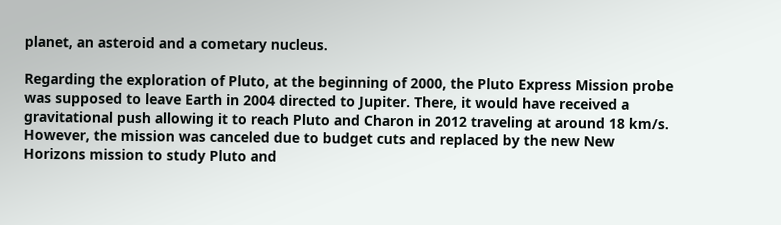planet, an asteroid and a cometary nucleus.

Regarding the exploration of Pluto, at the beginning of 2000, the Pluto Express Mission probe was supposed to leave Earth in 2004 directed to Jupiter. There, it would have received a gravitational push allowing it to reach Pluto and Charon in 2012 traveling at around 18 km/s. However, the mission was canceled due to budget cuts and replaced by the new New Horizons mission to study Pluto and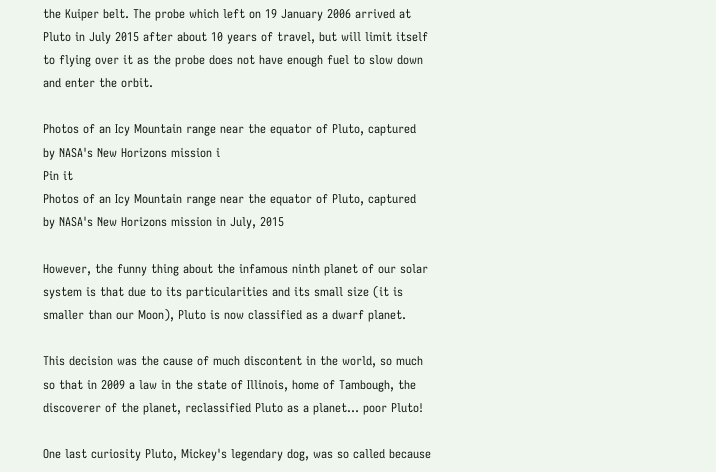the Kuiper belt. The probe which left on 19 January 2006 arrived at Pluto in July 2015 after about 10 years of travel, but will limit itself to flying over it as the probe does not have enough fuel to slow down and enter the orbit.

Photos of an Icy Mountain range near the equator of Pluto, captured by NASA's New Horizons mission i
Pin it
Photos of an Icy Mountain range near the equator of Pluto, captured by NASA's New Horizons mission in July, 2015

However, the funny thing about the infamous ninth planet of our solar system is that due to its particularities and its small size (it is smaller than our Moon), Pluto is now classified as a dwarf planet.

This decision was the cause of much discontent in the world, so much so that in 2009 a law in the state of Illinois, home of Tambough, the discoverer of the planet, reclassified Pluto as a planet... poor Pluto!

One last curiosity Pluto, Mickey's legendary dog, was so called because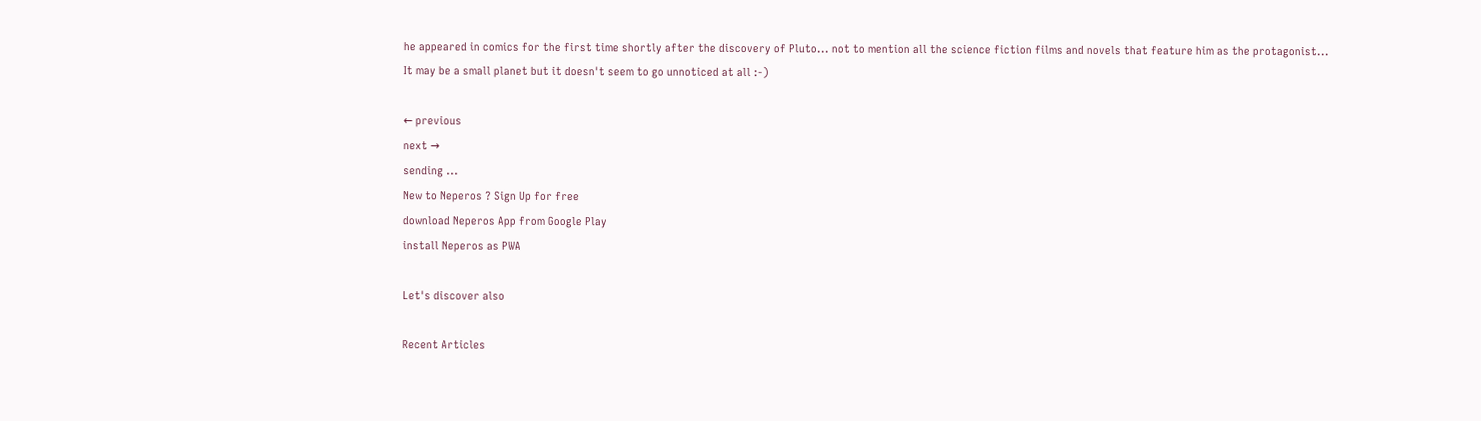he appeared in comics for the first time shortly after the discovery of Pluto... not to mention all the science fiction films and novels that feature him as the protagonist... It may be a small planet but it doesn't seem to go unnoticed at all :-)

← previous
next →
sending ...
New to Neperos ? Sign Up for free
download Neperos App from Google Play
install Neperos as PWA

Let's discover also

Recent Articles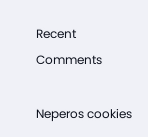Recent Comments

Neperos cookies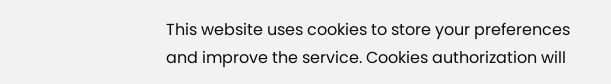This website uses cookies to store your preferences and improve the service. Cookies authorization will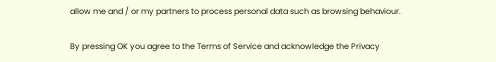allow me and / or my partners to process personal data such as browsing behaviour.

By pressing OK you agree to the Terms of Service and acknowledge the Privacy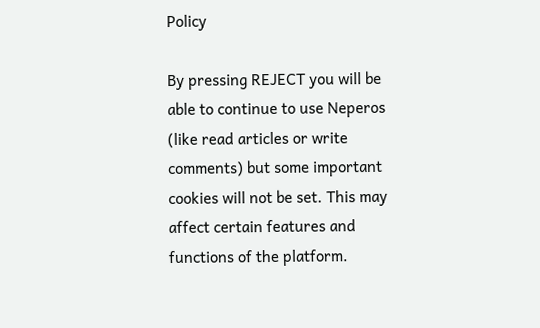Policy

By pressing REJECT you will be able to continue to use Neperos (like read articles or write comments) but some important cookies will not be set. This may affect certain features and functions of the platform.